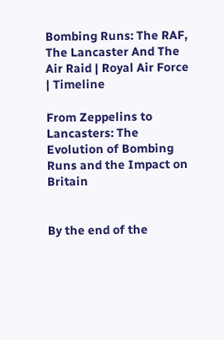Bombing Runs: The RAF, The Lancaster And The Air Raid | Royal Air Force | Timeline

From Zeppelins to Lancasters: The Evolution of Bombing Runs and the Impact on Britain


By the end of the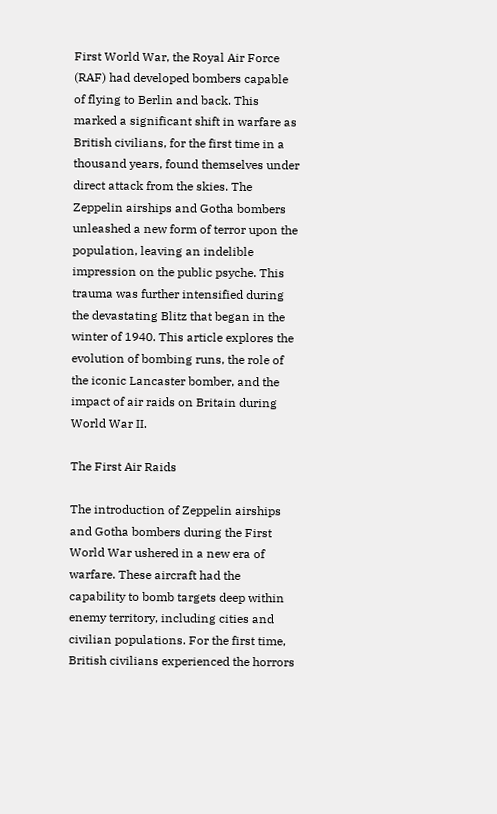First World War, the Royal Air Force (RAF) had developed bombers capable of flying to Berlin and back. This marked a significant shift in warfare as British civilians, for the first time in a thousand years, found themselves under direct attack from the skies. The Zeppelin airships and Gotha bombers unleashed a new form of terror upon the population, leaving an indelible impression on the public psyche. This trauma was further intensified during the devastating Blitz that began in the winter of 1940. This article explores the evolution of bombing runs, the role of the iconic Lancaster bomber, and the impact of air raids on Britain during World War II.

The First Air Raids

The introduction of Zeppelin airships and Gotha bombers during the First World War ushered in a new era of warfare. These aircraft had the capability to bomb targets deep within enemy territory, including cities and civilian populations. For the first time, British civilians experienced the horrors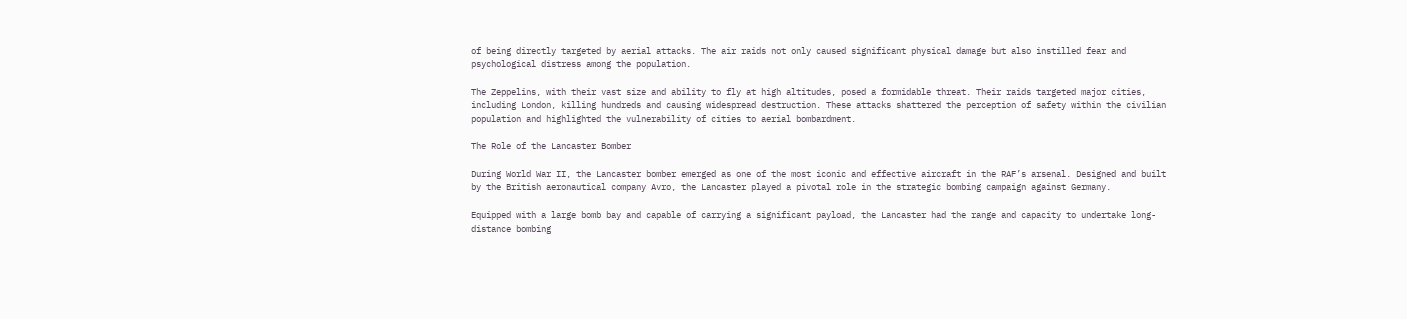of being directly targeted by aerial attacks. The air raids not only caused significant physical damage but also instilled fear and psychological distress among the population.

The Zeppelins, with their vast size and ability to fly at high altitudes, posed a formidable threat. Their raids targeted major cities, including London, killing hundreds and causing widespread destruction. These attacks shattered the perception of safety within the civilian population and highlighted the vulnerability of cities to aerial bombardment.

The Role of the Lancaster Bomber

During World War II, the Lancaster bomber emerged as one of the most iconic and effective aircraft in the RAF’s arsenal. Designed and built by the British aeronautical company Avro, the Lancaster played a pivotal role in the strategic bombing campaign against Germany.

Equipped with a large bomb bay and capable of carrying a significant payload, the Lancaster had the range and capacity to undertake long-distance bombing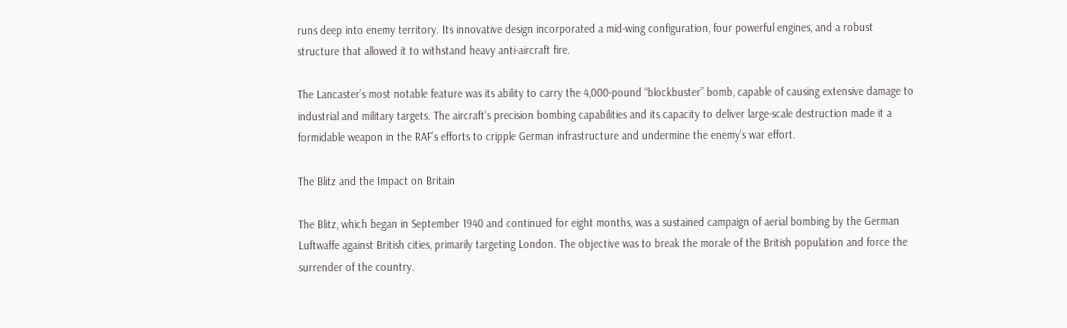runs deep into enemy territory. Its innovative design incorporated a mid-wing configuration, four powerful engines, and a robust structure that allowed it to withstand heavy anti-aircraft fire.

The Lancaster’s most notable feature was its ability to carry the 4,000-pound “blockbuster” bomb, capable of causing extensive damage to industrial and military targets. The aircraft’s precision bombing capabilities and its capacity to deliver large-scale destruction made it a formidable weapon in the RAF’s efforts to cripple German infrastructure and undermine the enemy’s war effort.

The Blitz and the Impact on Britain

The Blitz, which began in September 1940 and continued for eight months, was a sustained campaign of aerial bombing by the German Luftwaffe against British cities, primarily targeting London. The objective was to break the morale of the British population and force the surrender of the country.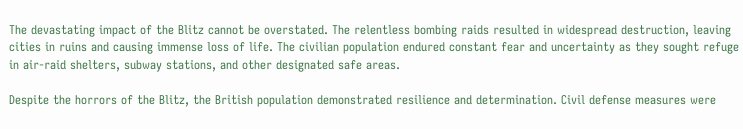The devastating impact of the Blitz cannot be overstated. The relentless bombing raids resulted in widespread destruction, leaving cities in ruins and causing immense loss of life. The civilian population endured constant fear and uncertainty as they sought refuge in air-raid shelters, subway stations, and other designated safe areas.

Despite the horrors of the Blitz, the British population demonstrated resilience and determination. Civil defense measures were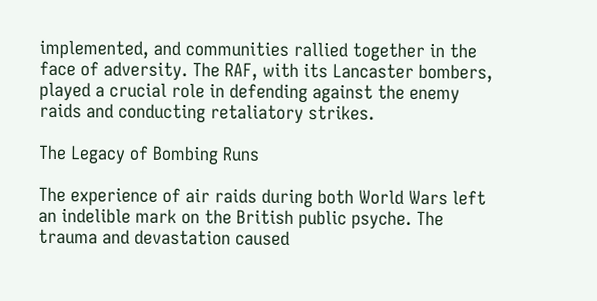implemented, and communities rallied together in the face of adversity. The RAF, with its Lancaster bombers, played a crucial role in defending against the enemy raids and conducting retaliatory strikes.

The Legacy of Bombing Runs

The experience of air raids during both World Wars left an indelible mark on the British public psyche. The trauma and devastation caused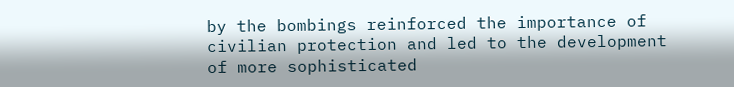by the bombings reinforced the importance of civilian protection and led to the development of more sophisticated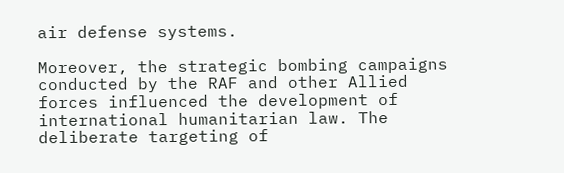air defense systems.

Moreover, the strategic bombing campaigns conducted by the RAF and other Allied forces influenced the development of international humanitarian law. The deliberate targeting of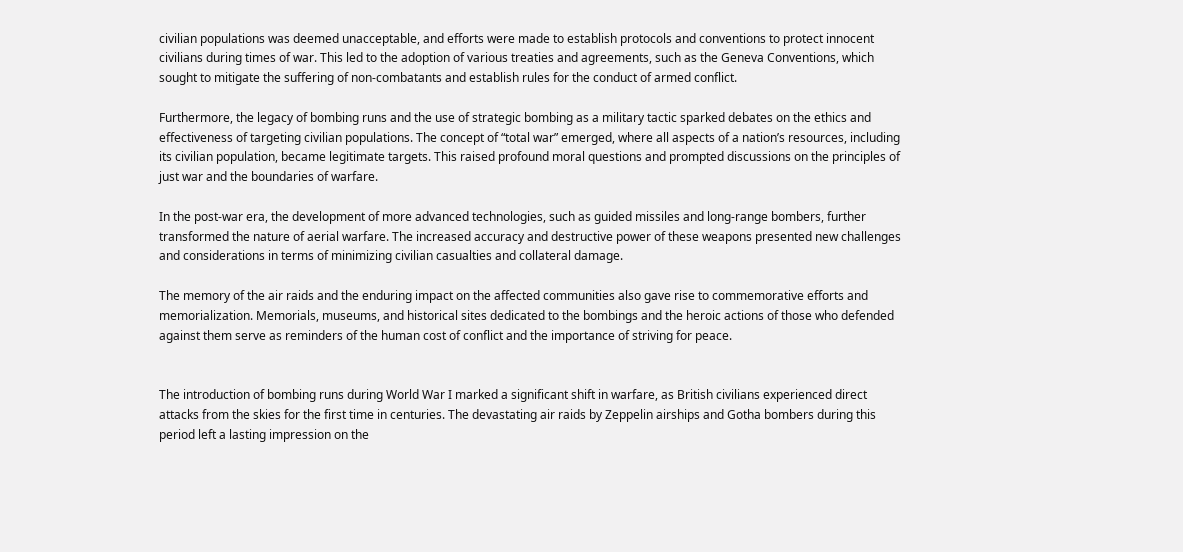civilian populations was deemed unacceptable, and efforts were made to establish protocols and conventions to protect innocent civilians during times of war. This led to the adoption of various treaties and agreements, such as the Geneva Conventions, which sought to mitigate the suffering of non-combatants and establish rules for the conduct of armed conflict.

Furthermore, the legacy of bombing runs and the use of strategic bombing as a military tactic sparked debates on the ethics and effectiveness of targeting civilian populations. The concept of “total war” emerged, where all aspects of a nation’s resources, including its civilian population, became legitimate targets. This raised profound moral questions and prompted discussions on the principles of just war and the boundaries of warfare.

In the post-war era, the development of more advanced technologies, such as guided missiles and long-range bombers, further transformed the nature of aerial warfare. The increased accuracy and destructive power of these weapons presented new challenges and considerations in terms of minimizing civilian casualties and collateral damage.

The memory of the air raids and the enduring impact on the affected communities also gave rise to commemorative efforts and memorialization. Memorials, museums, and historical sites dedicated to the bombings and the heroic actions of those who defended against them serve as reminders of the human cost of conflict and the importance of striving for peace.


The introduction of bombing runs during World War I marked a significant shift in warfare, as British civilians experienced direct attacks from the skies for the first time in centuries. The devastating air raids by Zeppelin airships and Gotha bombers during this period left a lasting impression on the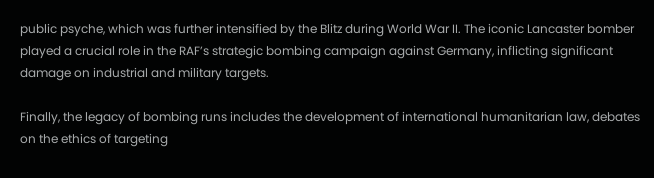public psyche, which was further intensified by the Blitz during World War II. The iconic Lancaster bomber played a crucial role in the RAF’s strategic bombing campaign against Germany, inflicting significant damage on industrial and military targets.

Finally, the legacy of bombing runs includes the development of international humanitarian law, debates on the ethics of targeting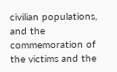civilian populations, and the commemoration of the victims and the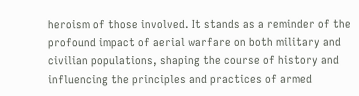heroism of those involved. It stands as a reminder of the profound impact of aerial warfare on both military and civilian populations, shaping the course of history and influencing the principles and practices of armed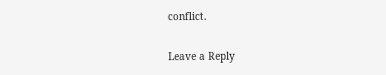conflict.

Leave a Reply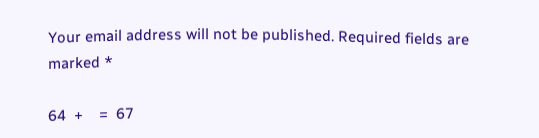Your email address will not be published. Required fields are marked *

64  +    =  67